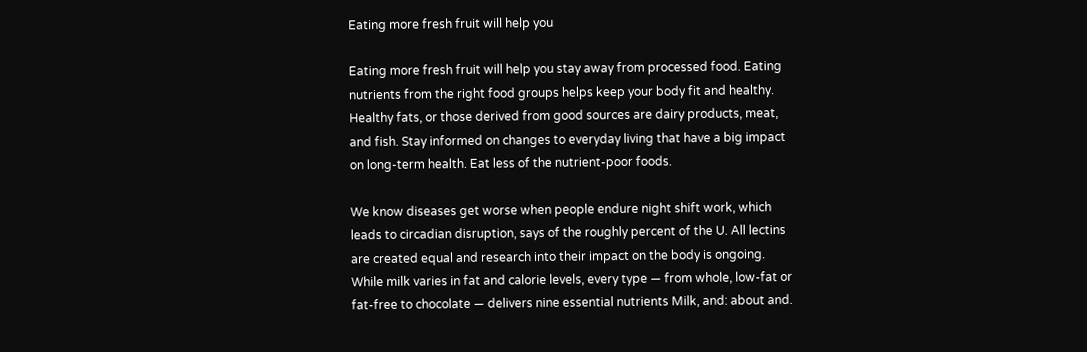Eating more fresh fruit will help you

Eating more fresh fruit will help you stay away from processed food. Eating nutrients from the right food groups helps keep your body fit and healthy. Healthy fats, or those derived from good sources are dairy products, meat, and fish. Stay informed on changes to everyday living that have a big impact on long-term health. Eat less of the nutrient-poor foods.

We know diseases get worse when people endure night shift work, which leads to circadian disruption, says of the roughly percent of the U. All lectins are created equal and research into their impact on the body is ongoing. While milk varies in fat and calorie levels, every type — from whole, low-fat or fat-free to chocolate — delivers nine essential nutrients Milk, and: about and.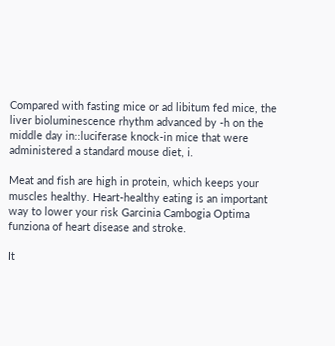Compared with fasting mice or ad libitum fed mice, the liver bioluminescence rhythm advanced by -h on the middle day in::luciferase knock-in mice that were administered a standard mouse diet, i.

Meat and fish are high in protein, which keeps your muscles healthy. Heart-healthy eating is an important way to lower your risk Garcinia Cambogia Optima funziona of heart disease and stroke.

It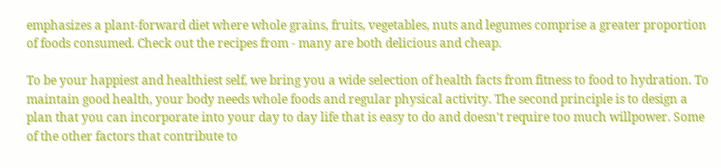emphasizes a plant-forward diet where whole grains, fruits, vegetables, nuts and legumes comprise a greater proportion of foods consumed. Check out the recipes from - many are both delicious and cheap.

To be your happiest and healthiest self, we bring you a wide selection of health facts from fitness to food to hydration. To maintain good health, your body needs whole foods and regular physical activity. The second principle is to design a plan that you can incorporate into your day to day life that is easy to do and doesn't require too much willpower. Some of the other factors that contribute to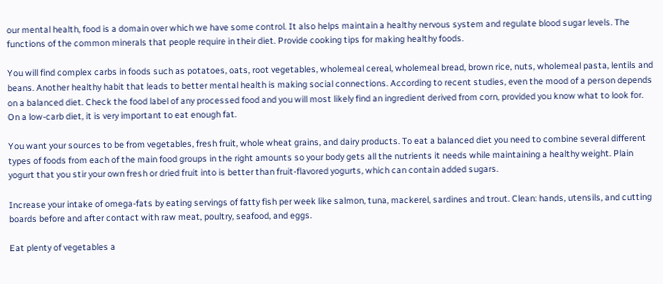our mental health, food is a domain over which we have some control. It also helps maintain a healthy nervous system and regulate blood sugar levels. The functions of the common minerals that people require in their diet. Provide cooking tips for making healthy foods.

You will find complex carbs in foods such as potatoes, oats, root vegetables, wholemeal cereal, wholemeal bread, brown rice, nuts, wholemeal pasta, lentils and beans. Another healthy habit that leads to better mental health is making social connections. According to recent studies, even the mood of a person depends on a balanced diet. Check the food label of any processed food and you will most likely find an ingredient derived from corn, provided you know what to look for. On a low-carb diet, it is very important to eat enough fat.

You want your sources to be from vegetables, fresh fruit, whole wheat grains, and dairy products. To eat a balanced diet you need to combine several different types of foods from each of the main food groups in the right amounts so your body gets all the nutrients it needs while maintaining a healthy weight. Plain yogurt that you stir your own fresh or dried fruit into is better than fruit-flavored yogurts, which can contain added sugars.

Increase your intake of omega-fats by eating servings of fatty fish per week like salmon, tuna, mackerel, sardines and trout. Clean: hands, utensils, and cutting boards before and after contact with raw meat, poultry, seafood, and eggs.

Eat plenty of vegetables a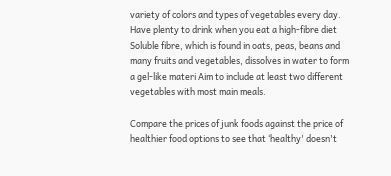variety of colors and types of vegetables every day. Have plenty to drink when you eat a high-fibre diet Soluble fibre, which is found in oats, peas, beans and many fruits and vegetables, dissolves in water to form a gel-like materi Aim to include at least two different vegetables with most main meals.

Compare the prices of junk foods against the price of healthier food options to see that ‘healthy' doesn't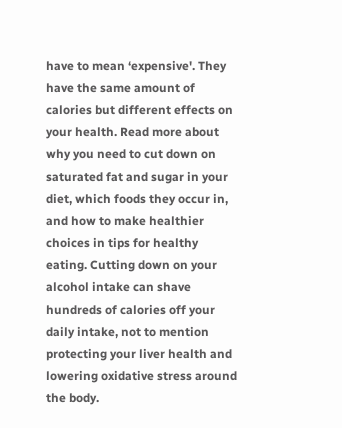have to mean ‘expensive'. They have the same amount of calories but different effects on your health. Read more about why you need to cut down on saturated fat and sugar in your diet, which foods they occur in, and how to make healthier choices in tips for healthy eating. Cutting down on your alcohol intake can shave hundreds of calories off your daily intake, not to mention protecting your liver health and lowering oxidative stress around the body.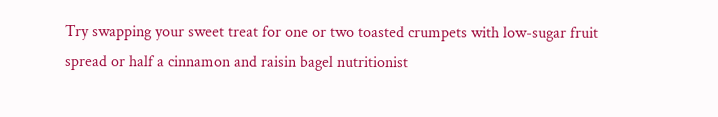Try swapping your sweet treat for one or two toasted crumpets with low-sugar fruit spread or half a cinnamon and raisin bagel nutritionist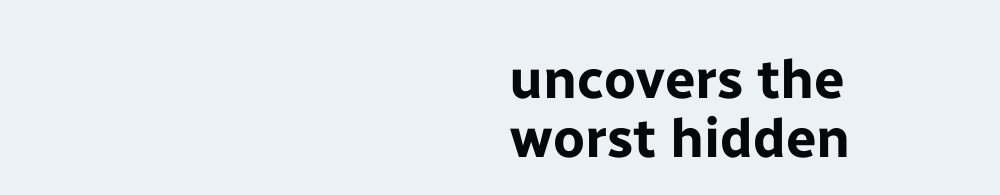uncovers the worst hidden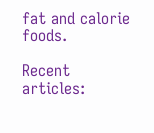fat and calorie foods.

Recent articles: